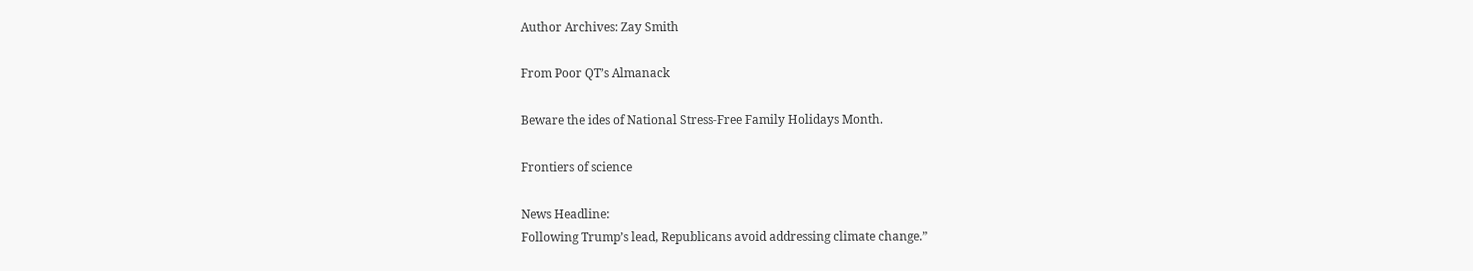Author Archives: Zay Smith

From Poor QT’s Almanack

Beware the ides of National Stress-Free Family Holidays Month.

Frontiers of science

News Headline:
Following Trump’s lead, Republicans avoid addressing climate change.”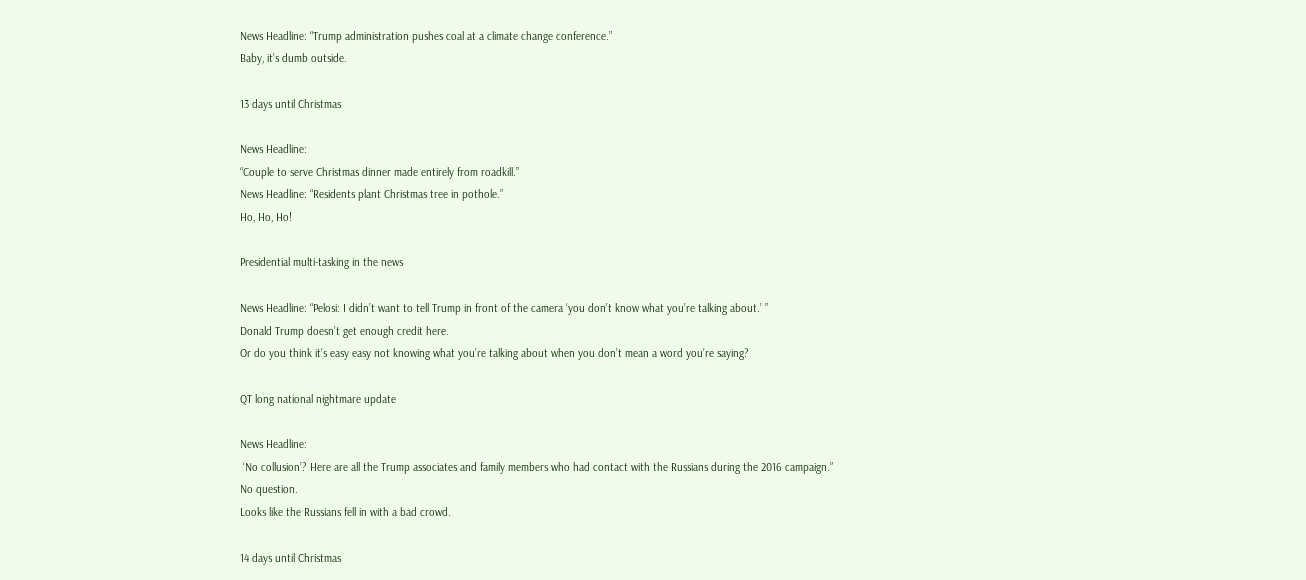News Headline: “Trump administration pushes coal at a climate change conference.”
Baby, it’s dumb outside.

13 days until Christmas

News Headline:
“Couple to serve Christmas dinner made entirely from roadkill.”
News Headline: “Residents plant Christmas tree in pothole.”
Ho, Ho, Ho!

Presidential multi-tasking in the news

News Headline: “Pelosi: I didn’t want to tell Trump in front of the camera ‘you don’t know what you’re talking about.’ ”
Donald Trump doesn’t get enough credit here.
Or do you think it’s easy easy not knowing what you’re talking about when you don’t mean a word you’re saying?

QT long national nightmare update

News Headline:
 ‘No collusion’? Here are all the Trump associates and family members who had contact with the Russians during the 2016 campaign.”
No question.
Looks like the Russians fell in with a bad crowd.

14 days until Christmas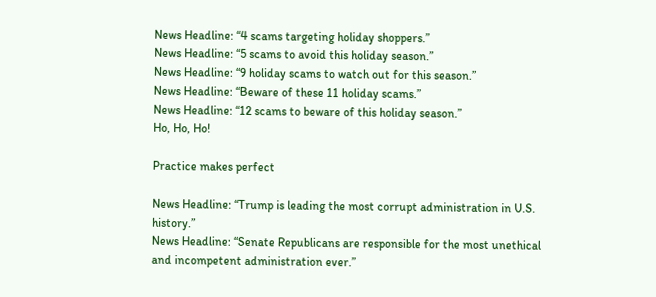News Headline: “4 scams targeting holiday shoppers.”
News Headline: “5 scams to avoid this holiday season.”
News Headline: “9 holiday scams to watch out for this season.”
News Headline: “Beware of these 11 holiday scams.”
News Headline: “12 scams to beware of this holiday season.”
Ho, Ho, Ho!

Practice makes perfect

News Headline: “Trump is leading the most corrupt administration in U.S. history.”
News Headline: “Senate Republicans are responsible for the most unethical and incompetent administration ever.”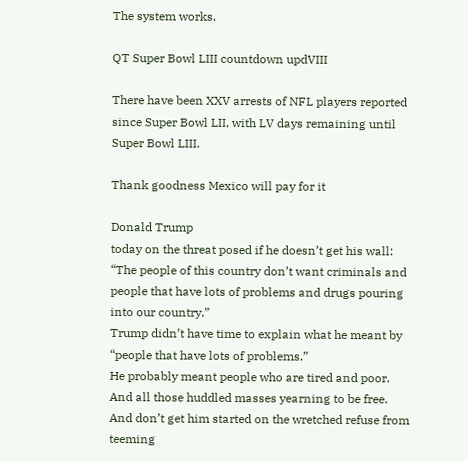The system works.

QT Super Bowl LIII countdown updVIII

There have been XXV arrests of NFL players reported since Super Bowl LII, with LV days remaining until Super Bowl LIII.

Thank goodness Mexico will pay for it

Donald Trump
today on the threat posed if he doesn’t get his wall:
“The people of this country don’t want criminals and people that have lots of problems and drugs pouring into our country.”
Trump didn’t have time to explain what he meant by “people that have lots of problems.”
He probably meant people who are tired and poor.
And all those huddled masses yearning to be free.
And don’t get him started on the wretched refuse from teeming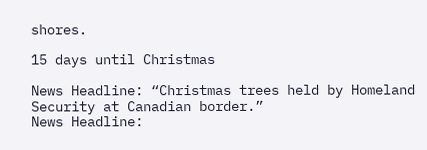shores.

15 days until Christmas

News Headline: “Christmas trees held by Homeland Security at Canadian border.”
News Headline: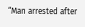“Man arrested after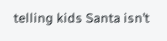telling kids Santa isn’t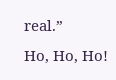real.”
Ho, Ho, Ho!